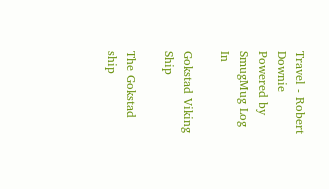Travel - Robert Downie
Powered by SmugMug Log In

Gokstad Viking Ship

The Gokstad ship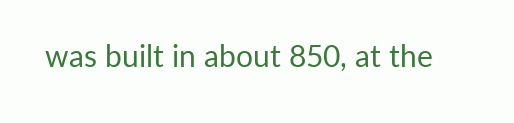was built in about 850, at the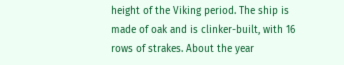height of the Viking period. The ship is made of oak and is clinker-built, with 16 rows of strakes. About the year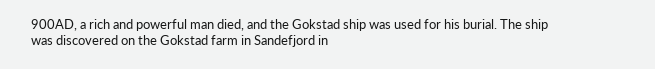900AD, a rich and powerful man died, and the Gokstad ship was used for his burial. The ship was discovered on the Gokstad farm in Sandefjord in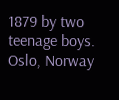1879 by two teenage boys. Oslo, Norway